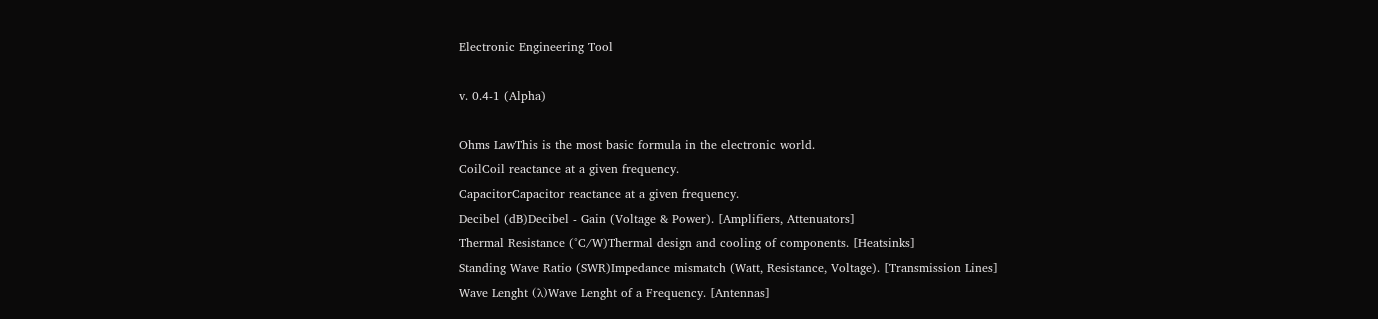Electronic Engineering Tool

v. 0.4-1 (Alpha)

Ohms LawThis is the most basic formula in the electronic world.
CoilCoil reactance at a given frequency.
CapacitorCapacitor reactance at a given frequency.
Decibel (dB)Decibel - Gain (Voltage & Power). [Amplifiers, Attenuators]
Thermal Resistance (°C/W)Thermal design and cooling of components. [Heatsinks]
Standing Wave Ratio (SWR)Impedance mismatch (Watt, Resistance, Voltage). [Transmission Lines]
Wave Lenght (λ)Wave Lenght of a Frequency. [Antennas]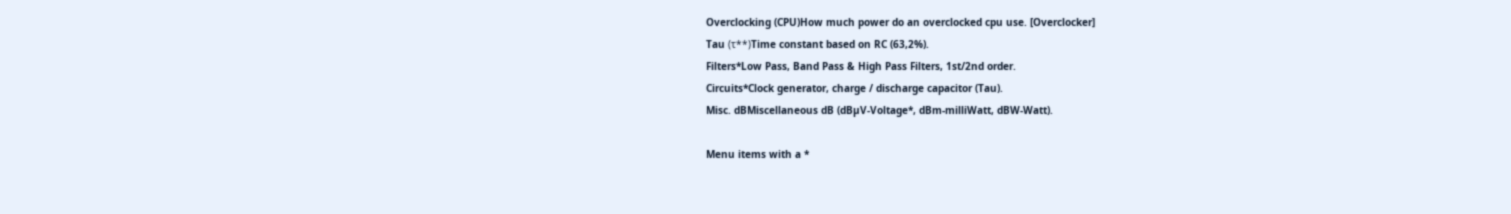Overclocking (CPU)How much power do an overclocked cpu use. [Overclocker]
Tau (τ**)Time constant based on RC (63,2%).
Filters*Low Pass, Band Pass & High Pass Filters, 1st/2nd order.
Circuits*Clock generator, charge / discharge capacitor (Tau).
Misc. dBMiscellaneous dB (dBµV-Voltage*, dBm-milliWatt, dBW-Watt).

Menu items with a *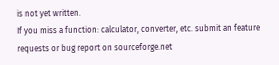is not yet written.
If you miss a function: calculator, converter, etc. submit an feature requests or bug report on sourceforge.net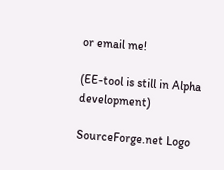or email me!

(EE-tool is still in Alpha development)

SourceForge.net Logo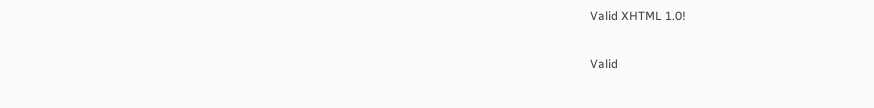Valid XHTML 1.0!

Valid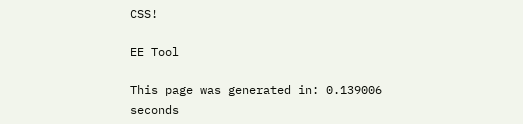CSS!

EE Tool

This page was generated in: 0.139006 seconds